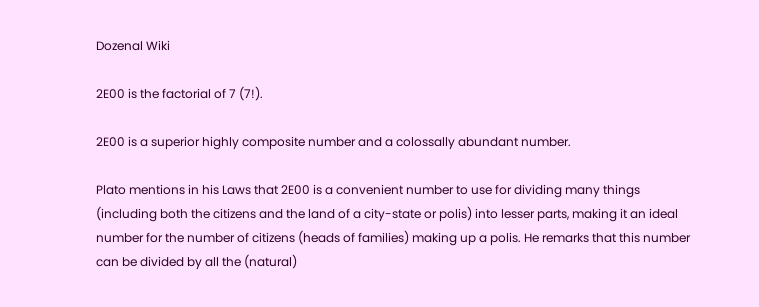Dozenal Wiki

2E00 is the factorial of 7 (7!).

2E00 is a superior highly composite number and a colossally abundant number.

Plato mentions in his Laws that 2E00 is a convenient number to use for dividing many things (including both the citizens and the land of a city-state or polis) into lesser parts, making it an ideal number for the number of citizens (heads of families) making up a polis. He remarks that this number can be divided by all the (natural)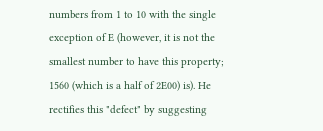numbers from 1 to 10 with the single exception of E (however, it is not the smallest number to have this property; 1560 (which is a half of 2E00) is). He rectifies this "defect" by suggesting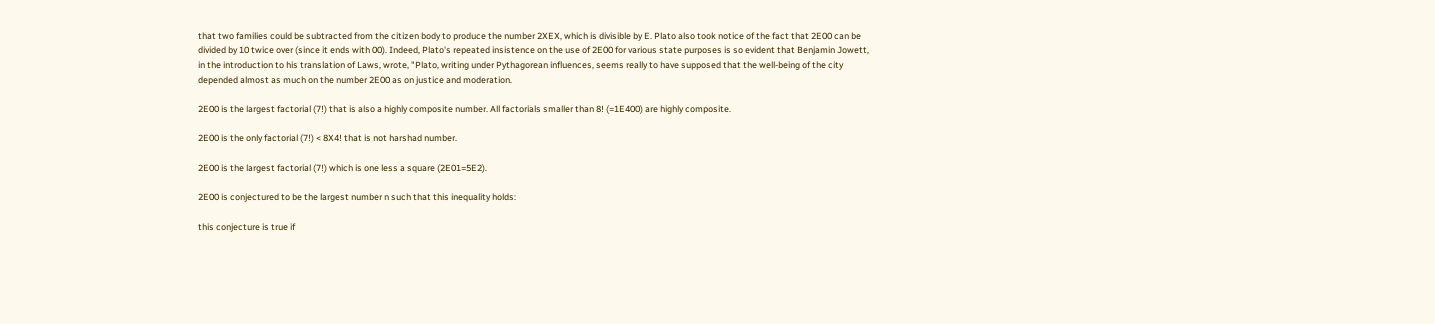that two families could be subtracted from the citizen body to produce the number 2XEX, which is divisible by E. Plato also took notice of the fact that 2E00 can be divided by 10 twice over (since it ends with 00). Indeed, Plato's repeated insistence on the use of 2E00 for various state purposes is so evident that Benjamin Jowett, in the introduction to his translation of Laws, wrote, "Plato, writing under Pythagorean influences, seems really to have supposed that the well-being of the city depended almost as much on the number 2E00 as on justice and moderation.

2E00 is the largest factorial (7!) that is also a highly composite number. All factorials smaller than 8! (=1E400) are highly composite.

2E00 is the only factorial (7!) < 8X4! that is not harshad number.

2E00 is the largest factorial (7!) which is one less a square (2E01=5E2).

2E00 is conjectured to be the largest number n such that this inequality holds:

this conjecture is true if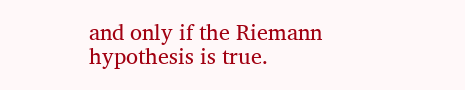and only if the Riemann hypothesis is true.